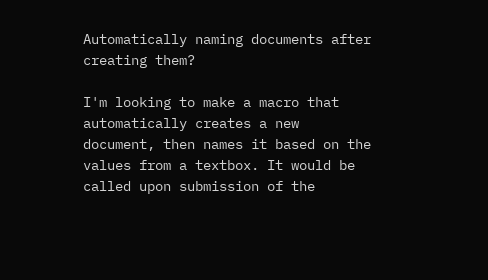Automatically naming documents after creating them?

I'm looking to make a macro that automatically creates a new document, then names it based on the values from a textbox. It would be called upon submission of the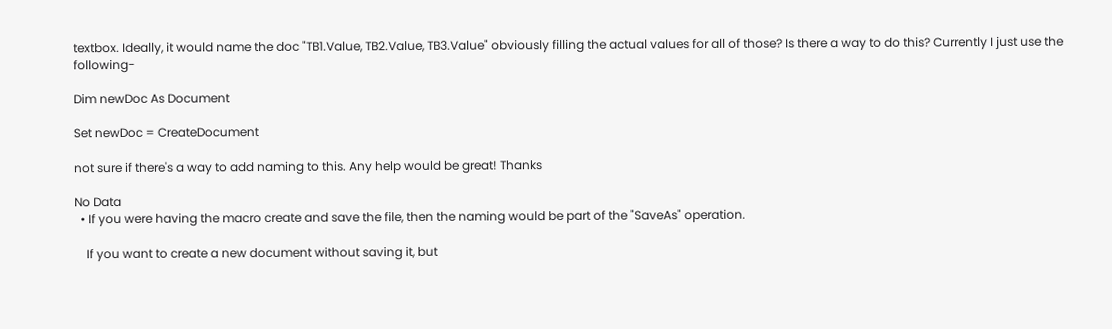textbox. Ideally, it would name the doc "TB1.Value, TB2.Value, TB3.Value" obviously filling the actual values for all of those? Is there a way to do this? Currently I just use the following-

Dim newDoc As Document

Set newDoc = CreateDocument

not sure if there's a way to add naming to this. Any help would be great! Thanks

No Data
  • If you were having the macro create and save the file, then the naming would be part of the "SaveAs" operation.

    If you want to create a new document without saving it, but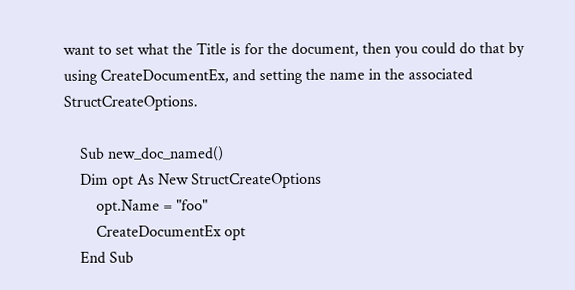want to set what the Title is for the document, then you could do that by using CreateDocumentEx, and setting the name in the associated StructCreateOptions.

    Sub new_doc_named()
    Dim opt As New StructCreateOptions
        opt.Name = "foo"
        CreateDocumentEx opt
    End Sub